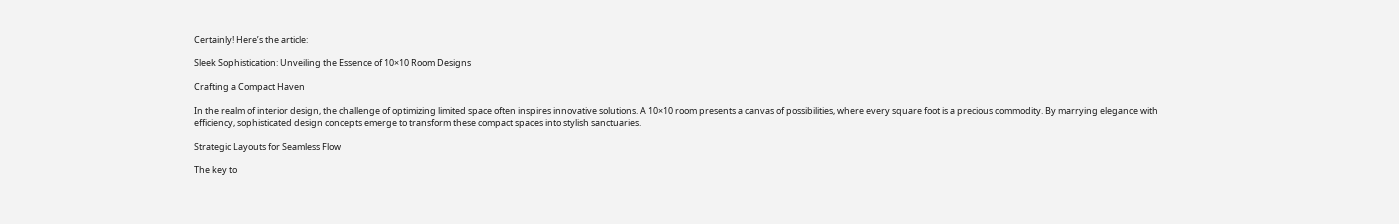Certainly! Here’s the article:

Sleek Sophistication: Unveiling the Essence of 10×10 Room Designs

Crafting a Compact Haven

In the realm of interior design, the challenge of optimizing limited space often inspires innovative solutions. A 10×10 room presents a canvas of possibilities, where every square foot is a precious commodity. By marrying elegance with efficiency, sophisticated design concepts emerge to transform these compact spaces into stylish sanctuaries.

Strategic Layouts for Seamless Flow

The key to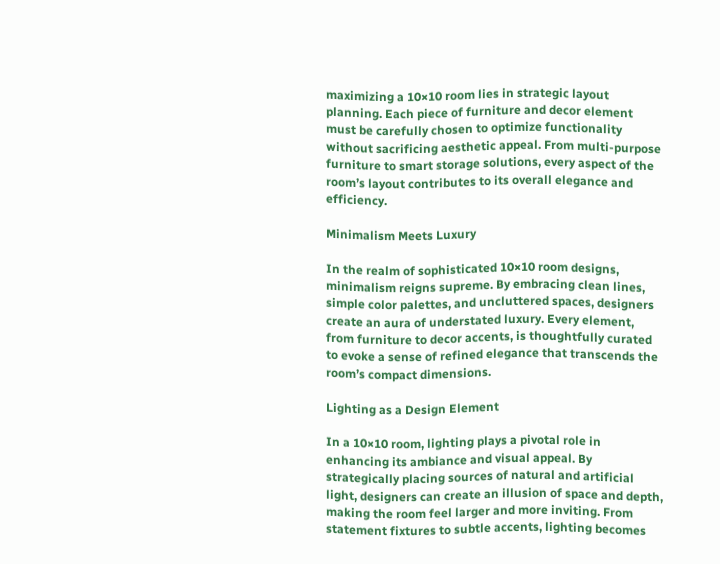maximizing a 10×10 room lies in strategic layout planning. Each piece of furniture and decor element must be carefully chosen to optimize functionality without sacrificing aesthetic appeal. From multi-purpose furniture to smart storage solutions, every aspect of the room’s layout contributes to its overall elegance and efficiency.

Minimalism Meets Luxury

In the realm of sophisticated 10×10 room designs, minimalism reigns supreme. By embracing clean lines, simple color palettes, and uncluttered spaces, designers create an aura of understated luxury. Every element, from furniture to decor accents, is thoughtfully curated to evoke a sense of refined elegance that transcends the room’s compact dimensions.

Lighting as a Design Element

In a 10×10 room, lighting plays a pivotal role in enhancing its ambiance and visual appeal. By strategically placing sources of natural and artificial light, designers can create an illusion of space and depth, making the room feel larger and more inviting. From statement fixtures to subtle accents, lighting becomes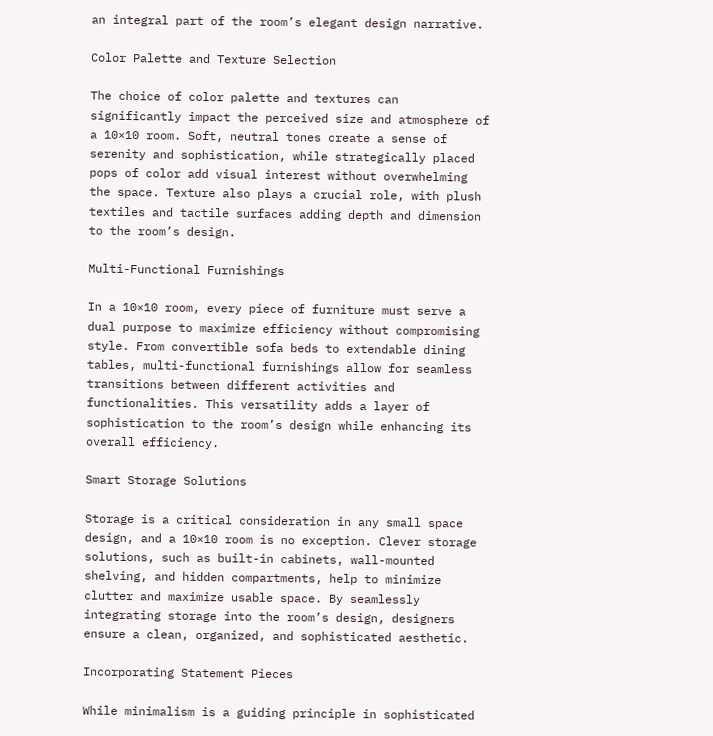an integral part of the room’s elegant design narrative.

Color Palette and Texture Selection

The choice of color palette and textures can significantly impact the perceived size and atmosphere of a 10×10 room. Soft, neutral tones create a sense of serenity and sophistication, while strategically placed pops of color add visual interest without overwhelming the space. Texture also plays a crucial role, with plush textiles and tactile surfaces adding depth and dimension to the room’s design.

Multi-Functional Furnishings

In a 10×10 room, every piece of furniture must serve a dual purpose to maximize efficiency without compromising style. From convertible sofa beds to extendable dining tables, multi-functional furnishings allow for seamless transitions between different activities and functionalities. This versatility adds a layer of sophistication to the room’s design while enhancing its overall efficiency.

Smart Storage Solutions

Storage is a critical consideration in any small space design, and a 10×10 room is no exception. Clever storage solutions, such as built-in cabinets, wall-mounted shelving, and hidden compartments, help to minimize clutter and maximize usable space. By seamlessly integrating storage into the room’s design, designers ensure a clean, organized, and sophisticated aesthetic.

Incorporating Statement Pieces

While minimalism is a guiding principle in sophisticated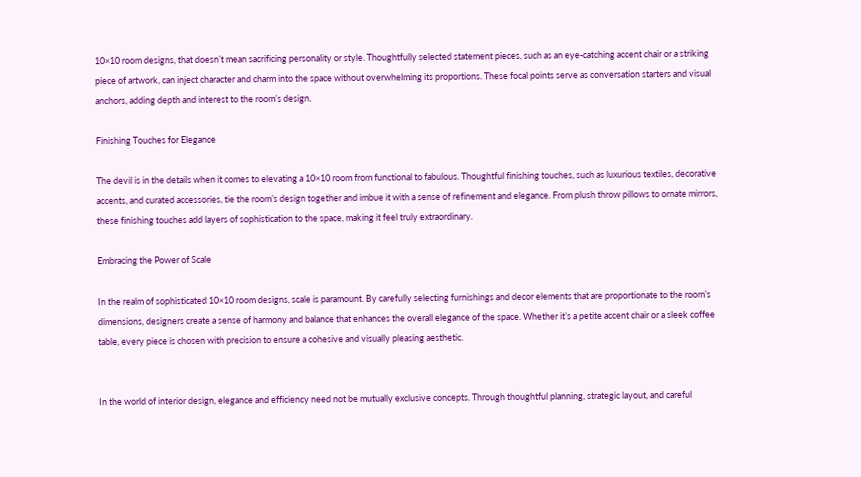10×10 room designs, that doesn’t mean sacrificing personality or style. Thoughtfully selected statement pieces, such as an eye-catching accent chair or a striking piece of artwork, can inject character and charm into the space without overwhelming its proportions. These focal points serve as conversation starters and visual anchors, adding depth and interest to the room’s design.

Finishing Touches for Elegance

The devil is in the details when it comes to elevating a 10×10 room from functional to fabulous. Thoughtful finishing touches, such as luxurious textiles, decorative accents, and curated accessories, tie the room’s design together and imbue it with a sense of refinement and elegance. From plush throw pillows to ornate mirrors, these finishing touches add layers of sophistication to the space, making it feel truly extraordinary.

Embracing the Power of Scale

In the realm of sophisticated 10×10 room designs, scale is paramount. By carefully selecting furnishings and decor elements that are proportionate to the room’s dimensions, designers create a sense of harmony and balance that enhances the overall elegance of the space. Whether it’s a petite accent chair or a sleek coffee table, every piece is chosen with precision to ensure a cohesive and visually pleasing aesthetic.


In the world of interior design, elegance and efficiency need not be mutually exclusive concepts. Through thoughtful planning, strategic layout, and careful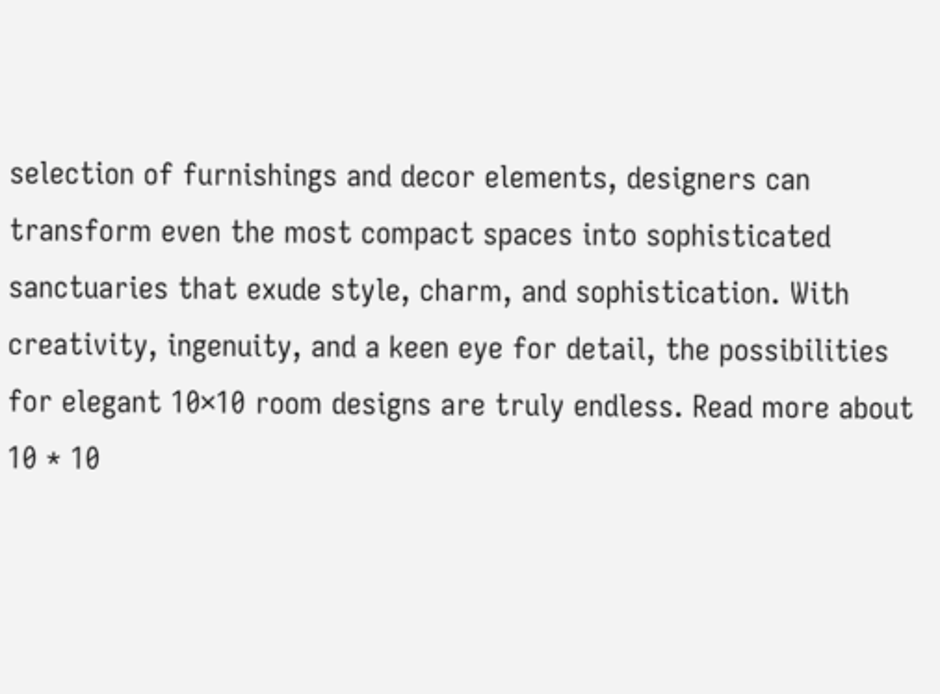selection of furnishings and decor elements, designers can transform even the most compact spaces into sophisticated sanctuaries that exude style, charm, and sophistication. With creativity, ingenuity, and a keen eye for detail, the possibilities for elegant 10×10 room designs are truly endless. Read more about 10 * 10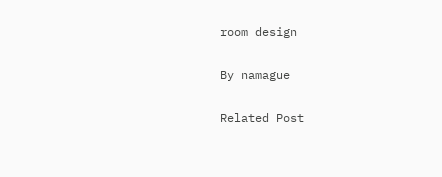room design

By namague

Related Post